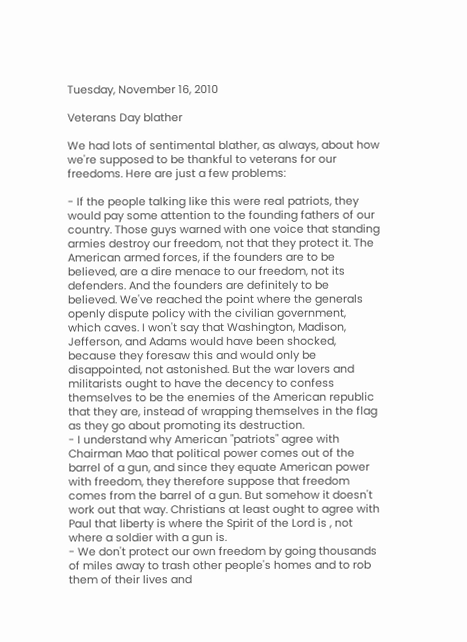Tuesday, November 16, 2010

Veterans Day blather

We had lots of sentimental blather, as always, about how we're supposed to be thankful to veterans for our freedoms. Here are just a few problems:

- If the people talking like this were real patriots, they would pay some attention to the founding fathers of our country. Those guys warned with one voice that standing armies destroy our freedom, not that they protect it. The American armed forces, if the founders are to be believed, are a dire menace to our freedom, not its defenders. And the founders are definitely to be believed. We've reached the point where the generals openly dispute policy with the civilian government, which caves. I won't say that Washington, Madison, Jefferson, and Adams would have been shocked, because they foresaw this and would only be disappointed, not astonished. But the war lovers and militarists ought to have the decency to confess themselves to be the enemies of the American republic that they are, instead of wrapping themselves in the flag as they go about promoting its destruction.
- I understand why American "patriots" agree with Chairman Mao that political power comes out of the barrel of a gun, and since they equate American power with freedom, they therefore suppose that freedom comes from the barrel of a gun. But somehow it doesn't work out that way. Christians at least ought to agree with Paul that liberty is where the Spirit of the Lord is , not where a soldier with a gun is.
- We don't protect our own freedom by going thousands of miles away to trash other people's homes and to rob them of their lives and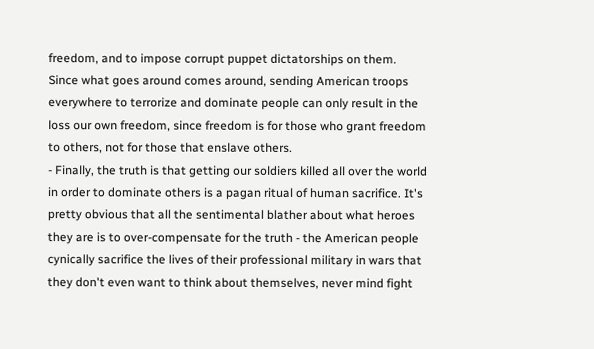freedom, and to impose corrupt puppet dictatorships on them. Since what goes around comes around, sending American troops everywhere to terrorize and dominate people can only result in the loss our own freedom, since freedom is for those who grant freedom to others, not for those that enslave others.
- Finally, the truth is that getting our soldiers killed all over the world in order to dominate others is a pagan ritual of human sacrifice. It's pretty obvious that all the sentimental blather about what heroes they are is to over-compensate for the truth - the American people cynically sacrifice the lives of their professional military in wars that they don't even want to think about themselves, never mind fight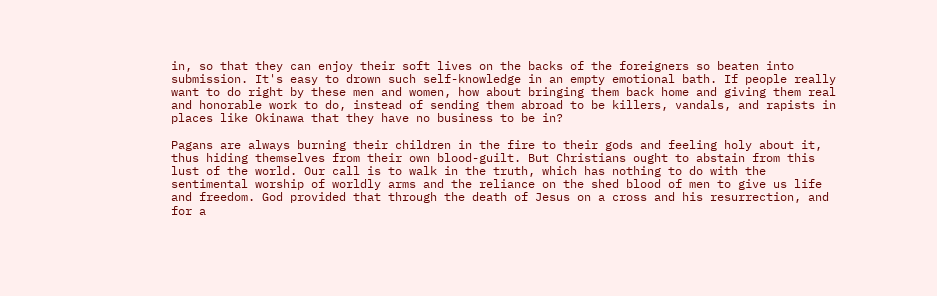in, so that they can enjoy their soft lives on the backs of the foreigners so beaten into submission. It's easy to drown such self-knowledge in an empty emotional bath. If people really want to do right by these men and women, how about bringing them back home and giving them real and honorable work to do, instead of sending them abroad to be killers, vandals, and rapists in places like Okinawa that they have no business to be in?

Pagans are always burning their children in the fire to their gods and feeling holy about it, thus hiding themselves from their own blood-guilt. But Christians ought to abstain from this lust of the world. Our call is to walk in the truth, which has nothing to do with the sentimental worship of worldly arms and the reliance on the shed blood of men to give us life and freedom. God provided that through the death of Jesus on a cross and his resurrection, and for a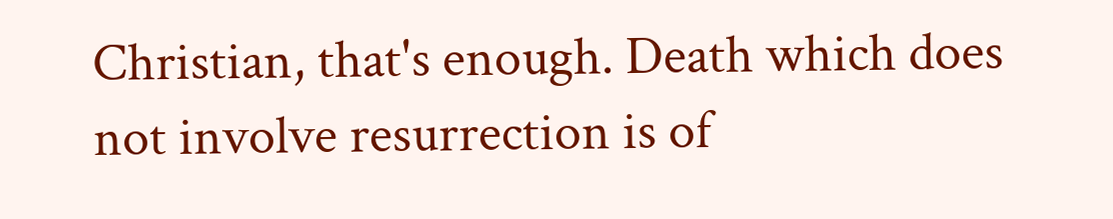Christian, that's enough. Death which does not involve resurrection is of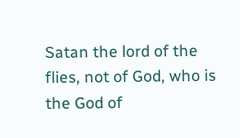Satan the lord of the flies, not of God, who is the God of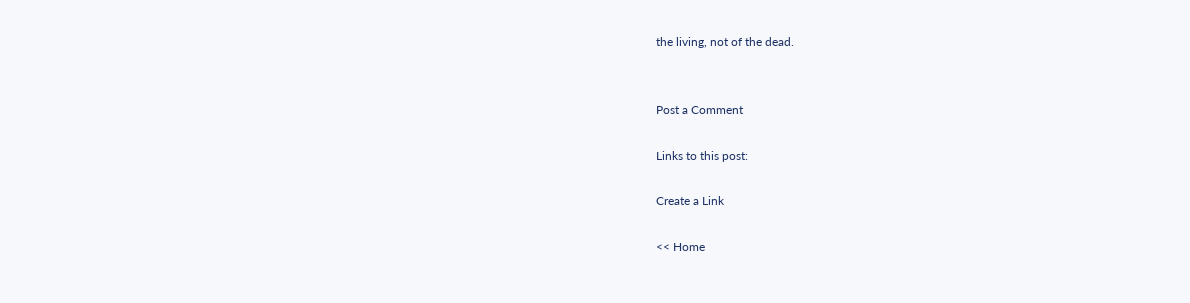the living, not of the dead.


Post a Comment

Links to this post:

Create a Link

<< Home